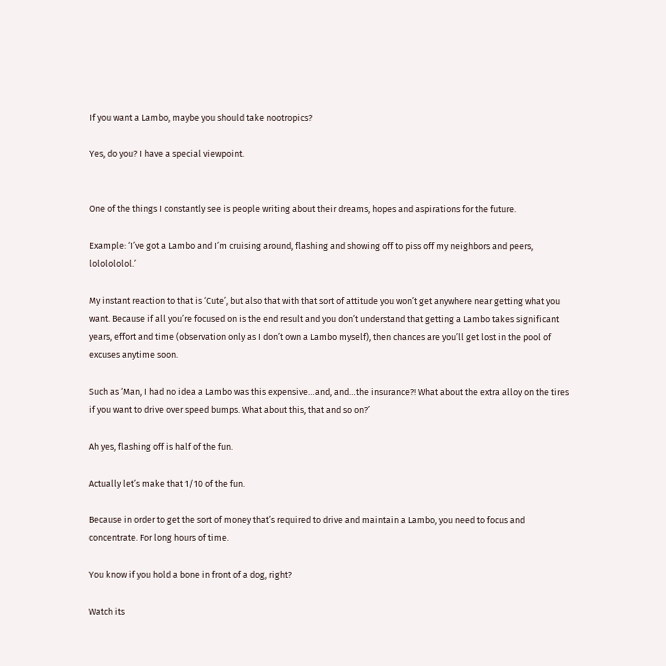If you want a Lambo, maybe you should take nootropics?

Yes, do you? I have a special viewpoint.


One of the things I constantly see is people writing about their dreams, hopes and aspirations for the future.

Example: ‘I’ve got a Lambo and I’m cruising around, flashing and showing off to piss off my neighbors and peers, lololololol.’

My instant reaction to that is ‘Cute’, but also that with that sort of attitude you won’t get anywhere near getting what you want. Because if all you’re focused on is the end result and you don’t understand that getting a Lambo takes significant years, effort and time (observation only as I don’t own a Lambo myself), then chances are you’ll get lost in the pool of excuses anytime soon.

Such as ‘Man, I had no idea a Lambo was this expensive…and, and…the insurance?! What about the extra alloy on the tires if you want to drive over speed bumps. What about this, that and so on?’

Ah yes, flashing off is half of the fun.

Actually let’s make that 1/10 of the fun.

Because in order to get the sort of money that’s required to drive and maintain a Lambo, you need to focus and concentrate. For long hours of time.

You know if you hold a bone in front of a dog, right?

Watch its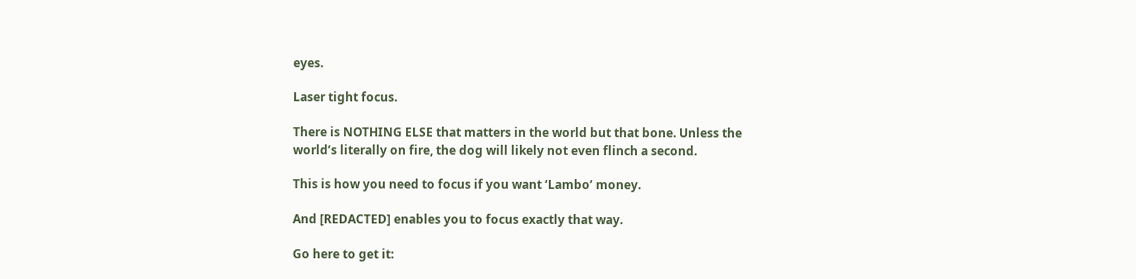eyes.

Laser tight focus.

There is NOTHING ELSE that matters in the world but that bone. Unless the world’s literally on fire, the dog will likely not even flinch a second.

This is how you need to focus if you want ‘Lambo’ money.

And [REDACTED] enables you to focus exactly that way.

Go here to get it: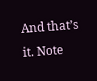And that’s it. Note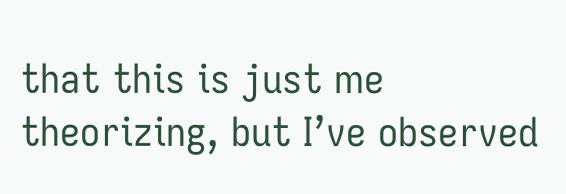that this is just me theorizing, but I’ve observed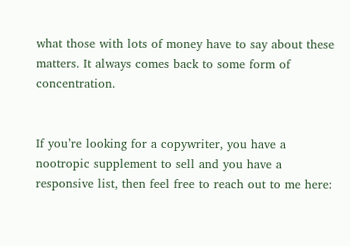what those with lots of money have to say about these matters. It always comes back to some form of concentration.


If you’re looking for a copywriter, you have a nootropic supplement to sell and you have a responsive list, then feel free to reach out to me here: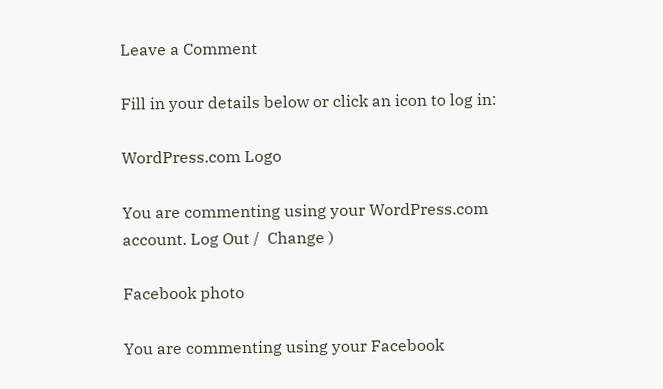Leave a Comment

Fill in your details below or click an icon to log in:

WordPress.com Logo

You are commenting using your WordPress.com account. Log Out /  Change )

Facebook photo

You are commenting using your Facebook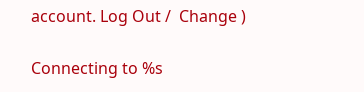account. Log Out /  Change )

Connecting to %s